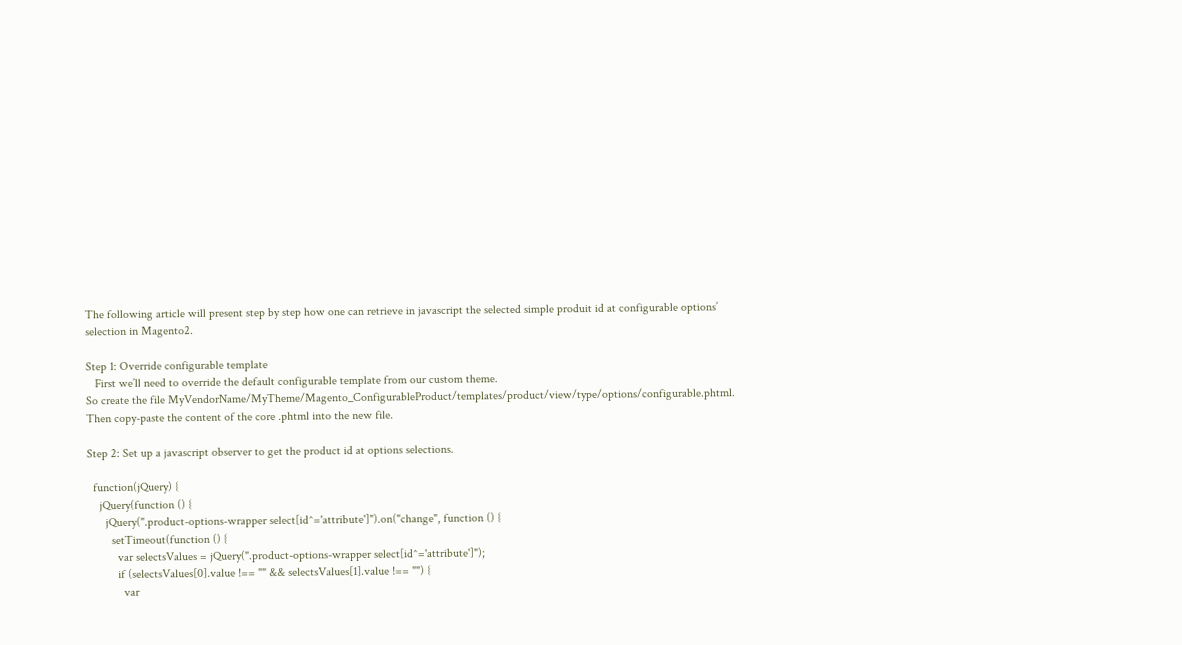The following article will present step by step how one can retrieve in javascript the selected simple produit id at configurable options’ selection in Magento2.

Step 1: Override configurable template
   First we’ll need to override the default configurable template from our custom theme.
So create the file MyVendorName/MyTheme/Magento_ConfigurableProduct/templates/product/view/type/options/configurable.phtml.
Then copy-paste the content of the core .phtml into the new file.

Step 2: Set up a javascript observer to get the product id at options selections.

  function(jQuery) {
    jQuery(function () {
      jQuery(".product-options-wrapper select[id^='attribute']").on("change", function () {
        setTimeout(function () {
          var selectsValues = jQuery(".product-options-wrapper select[id^='attribute']");
          if (selectsValues[0].value !== "" && selectsValues[1].value !== "") {
            var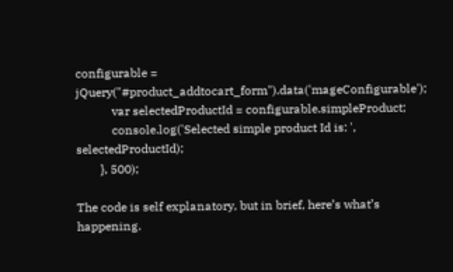configurable = jQuery("#product_addtocart_form").data('mageConfigurable');
            var selectedProductId = configurable.simpleProduct;
            console.log('Selected simple product Id is: ', selectedProductId);
        }, 500);

The code is self explanatory, but in brief, here’s what’s happening.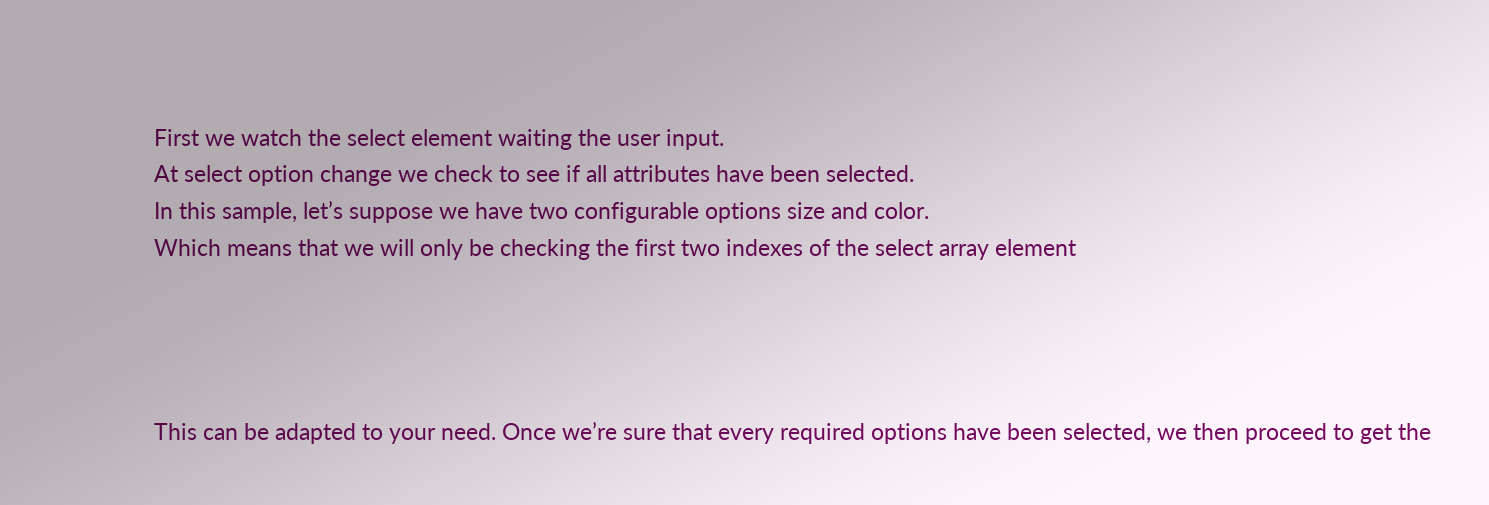First we watch the select element waiting the user input.
At select option change we check to see if all attributes have been selected.
In this sample, let’s suppose we have two configurable options size and color.
Which means that we will only be checking the first two indexes of the select array element




This can be adapted to your need. Once we’re sure that every required options have been selected, we then proceed to get the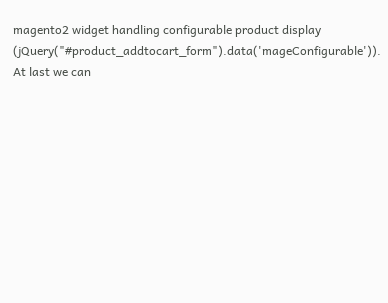magento2 widget handling configurable product display (jQuery("#product_addtocart_form").data('mageConfigurable')).
At last we can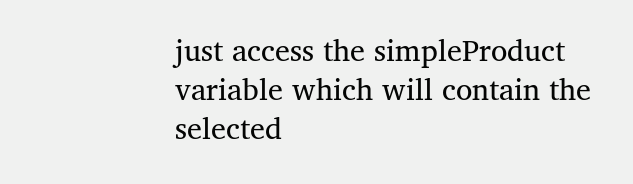just access the simpleProduct variable which will contain the selected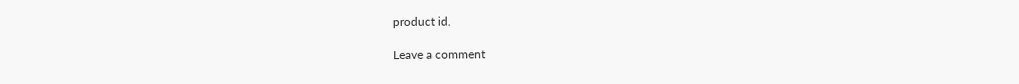product id.

Leave a comment